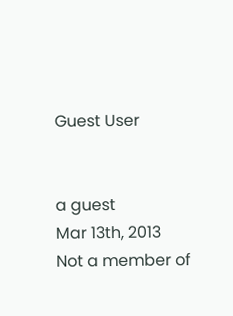Guest User


a guest
Mar 13th, 2013
Not a member of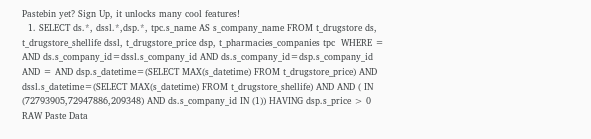Pastebin yet? Sign Up, it unlocks many cool features!
  1. SELECT ds.*, dssl.*,dsp.*, tpc.s_name AS s_company_name FROM t_drugstore ds, t_drugstore_shellife dssl, t_drugstore_price dsp, t_pharmacies_companies tpc  WHERE = AND ds.s_company_id=dssl.s_company_id AND ds.s_company_id=dsp.s_company_id  AND = AND dsp.s_datetime=(SELECT MAX(s_datetime) FROM t_drugstore_price) AND dssl.s_datetime=(SELECT MAX(s_datetime) FROM t_drugstore_shellife) AND AND ( IN (72793905,72947886,209348) AND ds.s_company_id IN (1)) HAVING dsp.s_price > 0
RAW Paste Data